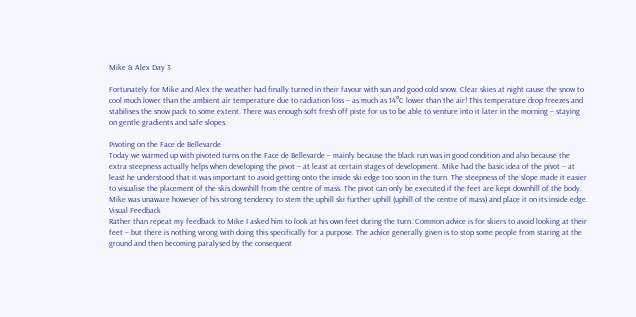Mike & Alex Day 3

Fortunately for Mike and Alex the weather had finally turned in their favour with sun and good cold snow. Clear skies at night cause the snow to cool much lower than the ambient air temperature due to radiation loss – as much as 14°C lower than the air! This temperature drop freezes and stabilises the snow pack to some extent. There was enough soft fresh off piste for us to be able to venture into it later in the morning – staying on gentle gradients and safe slopes.

Pivoting on the Face de Bellevarde
Today we warmed up with pivoted turns on the Face de Bellevarde – mainly because the black run was in good condition and also because the extra steepness actually helps when developing the pivot – at least at certain stages of development. Mike had the basic idea of the pivot – at least he understood that it was important to avoid getting onto the inside ski edge too soon in the turn. The steepness of the slope made it easier to visualise the placement of the skis downhill from the centre of mass. The pivot can only be executed if the feet are kept downhill of the body. Mike was unaware however of his strong tendency to stem the uphill ski further uphill (uphill of the centre of mass) and place it on its inside edge.
Visual Feedback
Rather than repeat my feedback to Mike I asked him to look at his own feet during the turn. Common advice is for skiers to avoid looking at their feet – but there is nothing wrong with doing this specifically for a purpose. The advice generally given is to stop some people from staring at the ground and then becoming paralysed by the consequent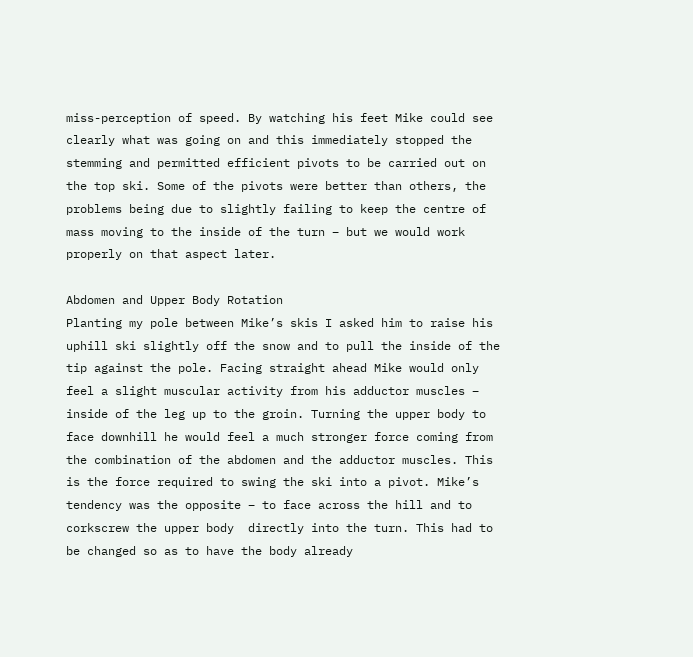miss-perception of speed. By watching his feet Mike could see clearly what was going on and this immediately stopped the stemming and permitted efficient pivots to be carried out on the top ski. Some of the pivots were better than others, the problems being due to slightly failing to keep the centre of mass moving to the inside of the turn – but we would work properly on that aspect later.

Abdomen and Upper Body Rotation
Planting my pole between Mike’s skis I asked him to raise his uphill ski slightly off the snow and to pull the inside of the tip against the pole. Facing straight ahead Mike would only feel a slight muscular activity from his adductor muscles – inside of the leg up to the groin. Turning the upper body to face downhill he would feel a much stronger force coming from the combination of the abdomen and the adductor muscles. This is the force required to swing the ski into a pivot. Mike’s tendency was the opposite – to face across the hill and to corkscrew the upper body  directly into the turn. This had to be changed so as to have the body already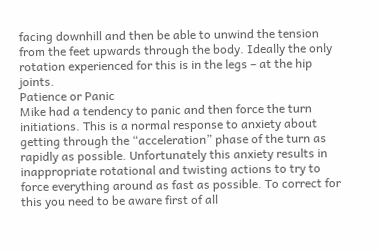facing downhill and then be able to unwind the tension from the feet upwards through the body. Ideally the only rotation experienced for this is in the legs – at the hip joints.
Patience or Panic
Mike had a tendency to panic and then force the turn initiations. This is a normal response to anxiety about getting through the “acceleration” phase of the turn as rapidly as possible. Unfortunately this anxiety results in inappropriate rotational and twisting actions to try to force everything around as fast as possible. To correct for this you need to be aware first of all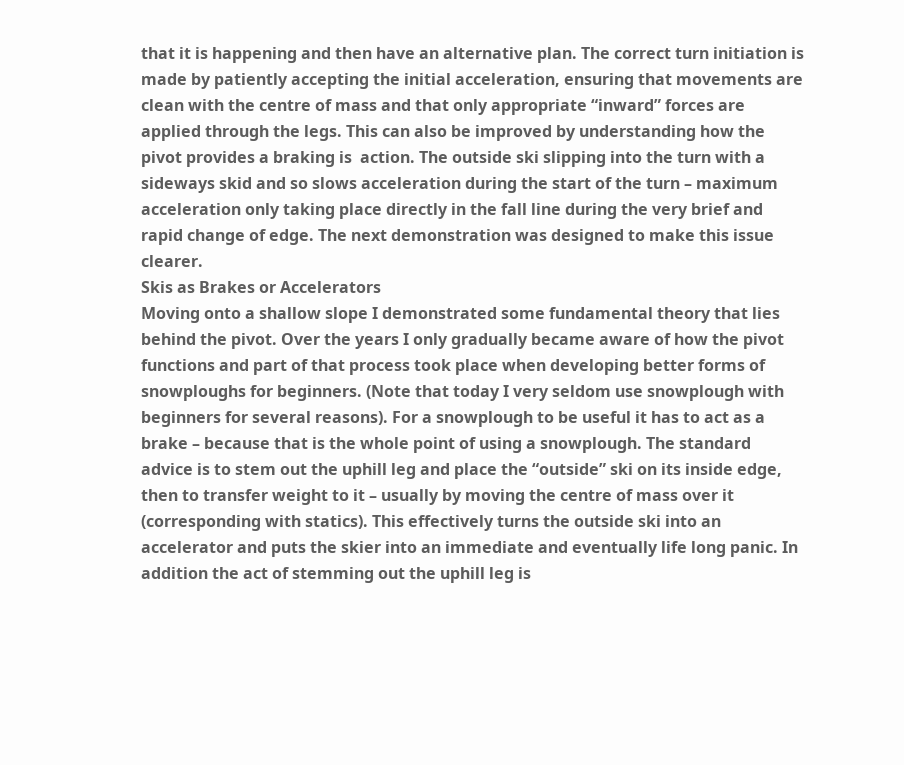that it is happening and then have an alternative plan. The correct turn initiation is made by patiently accepting the initial acceleration, ensuring that movements are clean with the centre of mass and that only appropriate “inward” forces are applied through the legs. This can also be improved by understanding how the pivot provides a braking is  action. The outside ski slipping into the turn with a sideways skid and so slows acceleration during the start of the turn – maximum acceleration only taking place directly in the fall line during the very brief and rapid change of edge. The next demonstration was designed to make this issue clearer.
Skis as Brakes or Accelerators
Moving onto a shallow slope I demonstrated some fundamental theory that lies behind the pivot. Over the years I only gradually became aware of how the pivot functions and part of that process took place when developing better forms of snowploughs for beginners. (Note that today I very seldom use snowplough with beginners for several reasons). For a snowplough to be useful it has to act as a brake – because that is the whole point of using a snowplough. The standard advice is to stem out the uphill leg and place the “outside” ski on its inside edge, then to transfer weight to it – usually by moving the centre of mass over it (corresponding with statics). This effectively turns the outside ski into an accelerator and puts the skier into an immediate and eventually life long panic. In addition the act of stemming out the uphill leg is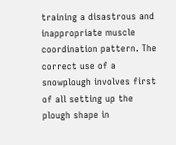training a disastrous and inappropriate muscle coordination pattern. The correct use of a snowplough involves first of all setting up the plough shape in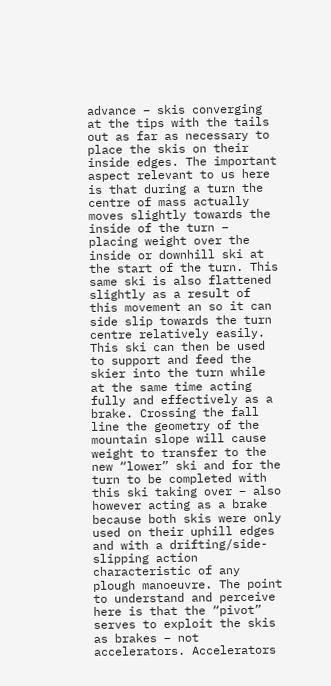advance – skis converging at the tips with the tails out as far as necessary to place the skis on their inside edges. The important aspect relevant to us here is that during a turn the centre of mass actually moves slightly towards the inside of the turn – placing weight over the inside or downhill ski at the start of the turn. This same ski is also flattened slightly as a result of this movement an so it can side slip towards the turn centre relatively easily. This ski can then be used to support and feed the skier into the turn while at the same time acting fully and effectively as a brake. Crossing the fall line the geometry of the mountain slope will cause weight to transfer to the new “lower” ski and for the turn to be completed with this ski taking over – also however acting as a brake because both skis were only used on their uphill edges and with a drifting/side-slipping action characteristic of any plough manoeuvre. The point to understand and perceive here is that the “pivot” serves to exploit the skis as brakes – not accelerators. Accelerators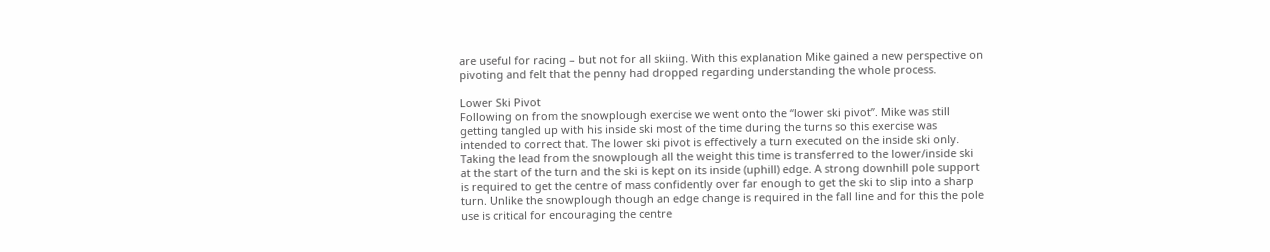are useful for racing – but not for all skiing. With this explanation Mike gained a new perspective on pivoting and felt that the penny had dropped regarding understanding the whole process.

Lower Ski Pivot
Following on from the snowplough exercise we went onto the “lower ski pivot”. Mike was still getting tangled up with his inside ski most of the time during the turns so this exercise was intended to correct that. The lower ski pivot is effectively a turn executed on the inside ski only. Taking the lead from the snowplough all the weight this time is transferred to the lower/inside ski at the start of the turn and the ski is kept on its inside (uphill) edge. A strong downhill pole support is required to get the centre of mass confidently over far enough to get the ski to slip into a sharp turn. Unlike the snowplough though an edge change is required in the fall line and for this the pole use is critical for encouraging the centre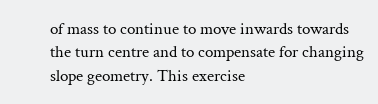of mass to continue to move inwards towards the turn centre and to compensate for changing slope geometry. This exercise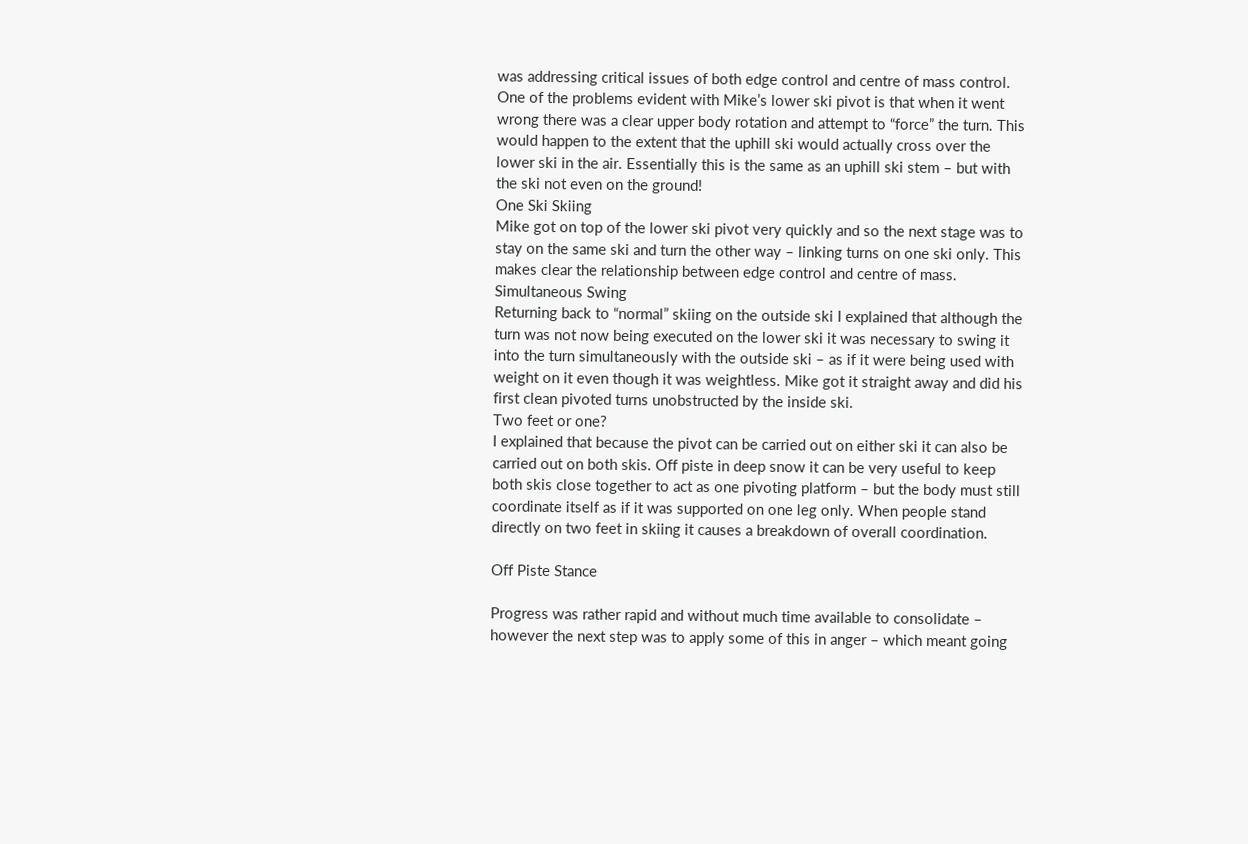was addressing critical issues of both edge control and centre of mass control. One of the problems evident with Mike’s lower ski pivot is that when it went wrong there was a clear upper body rotation and attempt to “force” the turn. This would happen to the extent that the uphill ski would actually cross over the lower ski in the air. Essentially this is the same as an uphill ski stem – but with the ski not even on the ground!
One Ski Skiing
Mike got on top of the lower ski pivot very quickly and so the next stage was to stay on the same ski and turn the other way – linking turns on one ski only. This makes clear the relationship between edge control and centre of mass.
Simultaneous Swing
Returning back to “normal” skiing on the outside ski I explained that although the turn was not now being executed on the lower ski it was necessary to swing it into the turn simultaneously with the outside ski – as if it were being used with weight on it even though it was weightless. Mike got it straight away and did his first clean pivoted turns unobstructed by the inside ski.
Two feet or one?
I explained that because the pivot can be carried out on either ski it can also be carried out on both skis. Off piste in deep snow it can be very useful to keep both skis close together to act as one pivoting platform – but the body must still coordinate itself as if it was supported on one leg only. When people stand directly on two feet in skiing it causes a breakdown of overall coordination.

Off Piste Stance

Progress was rather rapid and without much time available to consolidate – however the next step was to apply some of this in anger – which meant going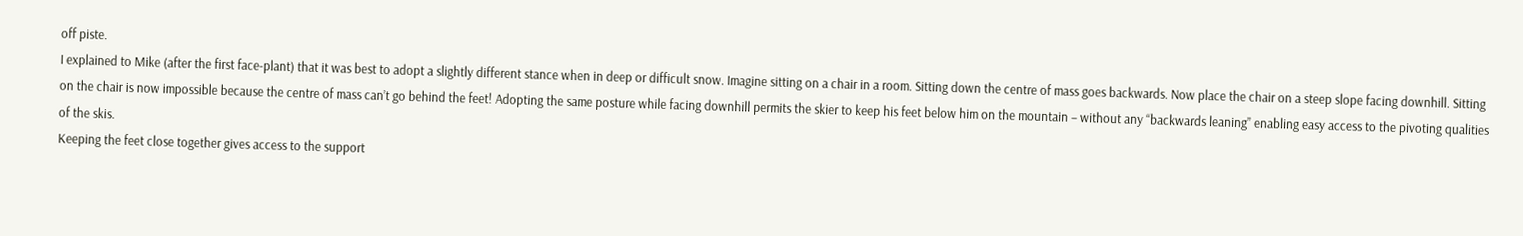off piste.
I explained to Mike (after the first face-plant) that it was best to adopt a slightly different stance when in deep or difficult snow. Imagine sitting on a chair in a room. Sitting down the centre of mass goes backwards. Now place the chair on a steep slope facing downhill. Sitting on the chair is now impossible because the centre of mass can’t go behind the feet! Adopting the same posture while facing downhill permits the skier to keep his feet below him on the mountain – without any “backwards leaning” enabling easy access to the pivoting qualities of the skis.
Keeping the feet close together gives access to the support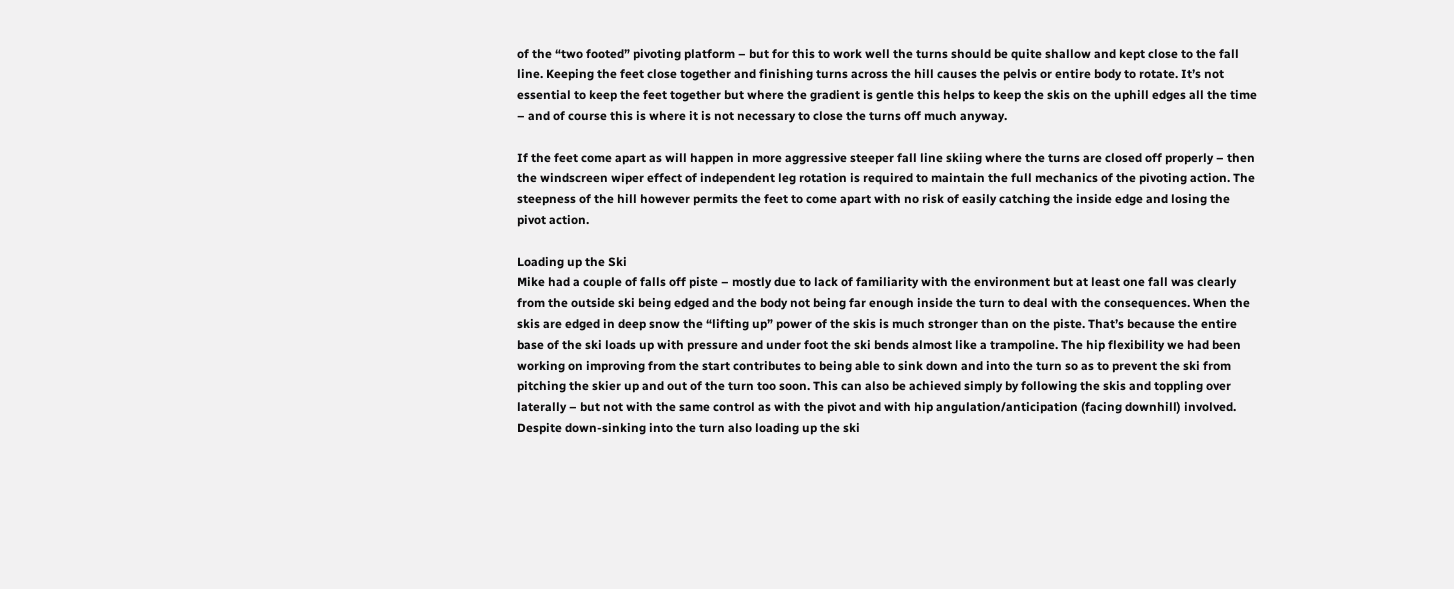of the “two footed” pivoting platform – but for this to work well the turns should be quite shallow and kept close to the fall line. Keeping the feet close together and finishing turns across the hill causes the pelvis or entire body to rotate. It’s not essential to keep the feet together but where the gradient is gentle this helps to keep the skis on the uphill edges all the time – and of course this is where it is not necessary to close the turns off much anyway.

If the feet come apart as will happen in more aggressive steeper fall line skiing where the turns are closed off properly – then the windscreen wiper effect of independent leg rotation is required to maintain the full mechanics of the pivoting action. The steepness of the hill however permits the feet to come apart with no risk of easily catching the inside edge and losing the pivot action.

Loading up the Ski
Mike had a couple of falls off piste – mostly due to lack of familiarity with the environment but at least one fall was clearly from the outside ski being edged and the body not being far enough inside the turn to deal with the consequences. When the skis are edged in deep snow the “lifting up” power of the skis is much stronger than on the piste. That’s because the entire base of the ski loads up with pressure and under foot the ski bends almost like a trampoline. The hip flexibility we had been working on improving from the start contributes to being able to sink down and into the turn so as to prevent the ski from pitching the skier up and out of the turn too soon. This can also be achieved simply by following the skis and toppling over laterally – but not with the same control as with the pivot and with hip angulation/anticipation (facing downhill) involved. Despite down-sinking into the turn also loading up the ski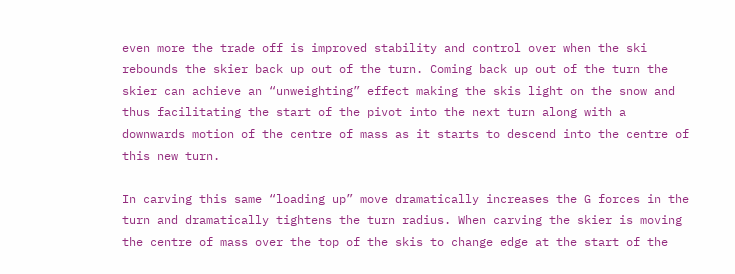even more the trade off is improved stability and control over when the ski rebounds the skier back up out of the turn. Coming back up out of the turn the skier can achieve an “unweighting” effect making the skis light on the snow and thus facilitating the start of the pivot into the next turn along with a downwards motion of the centre of mass as it starts to descend into the centre of this new turn.

In carving this same “loading up” move dramatically increases the G forces in the turn and dramatically tightens the turn radius. When carving the skier is moving the centre of mass over the top of the skis to change edge at the start of the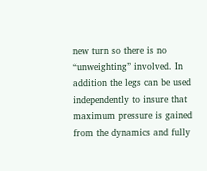new turn so there is no “unweighting” involved. In addition the legs can be used independently to insure that maximum pressure is gained from the dynamics and fully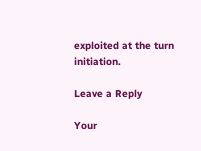exploited at the turn initiation.

Leave a Reply

Your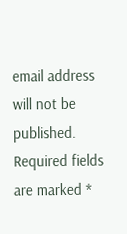email address will not be published. Required fields are marked *